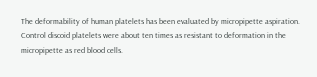The deformability of human platelets has been evaluated by micropipette aspiration. Control discoid platelets were about ten times as resistant to deformation in the micropipette as red blood cells.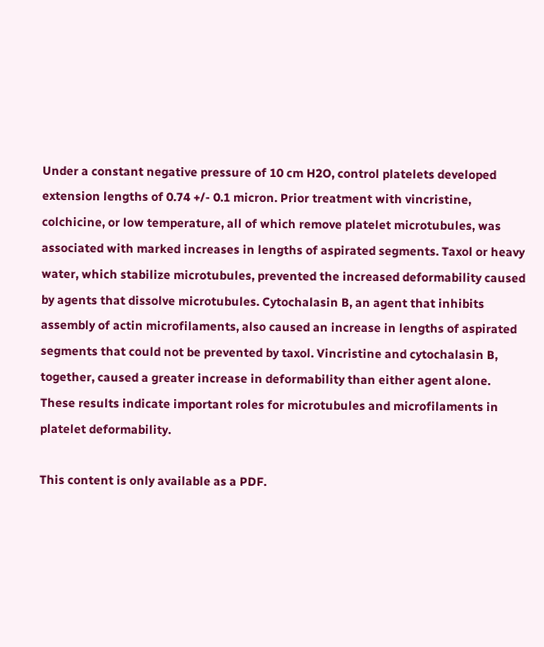Under a constant negative pressure of 10 cm H2O, control platelets developed extension lengths of 0.74 +/- 0.1 micron. Prior treatment with vincristine, colchicine, or low temperature, all of which remove platelet microtubules, was associated with marked increases in lengths of aspirated segments. Taxol or heavy water, which stabilize microtubules, prevented the increased deformability caused by agents that dissolve microtubules. Cytochalasin B, an agent that inhibits assembly of actin microfilaments, also caused an increase in lengths of aspirated segments that could not be prevented by taxol. Vincristine and cytochalasin B, together, caused a greater increase in deformability than either agent alone. These results indicate important roles for microtubules and microfilaments in platelet deformability.

This content is only available as a PDF.